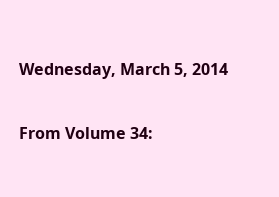Wednesday, March 5, 2014

From Volume 34: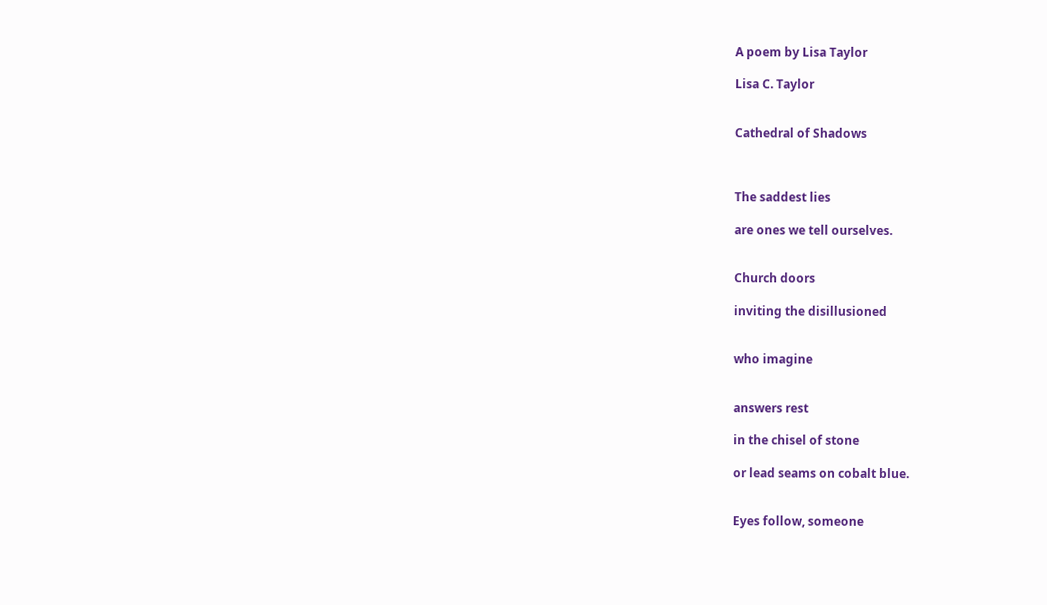A poem by Lisa Taylor

Lisa C. Taylor


Cathedral of Shadows



The saddest lies

are ones we tell ourselves.


Church doors

inviting the disillusioned


who imagine


answers rest

in the chisel of stone

or lead seams on cobalt blue.


Eyes follow, someone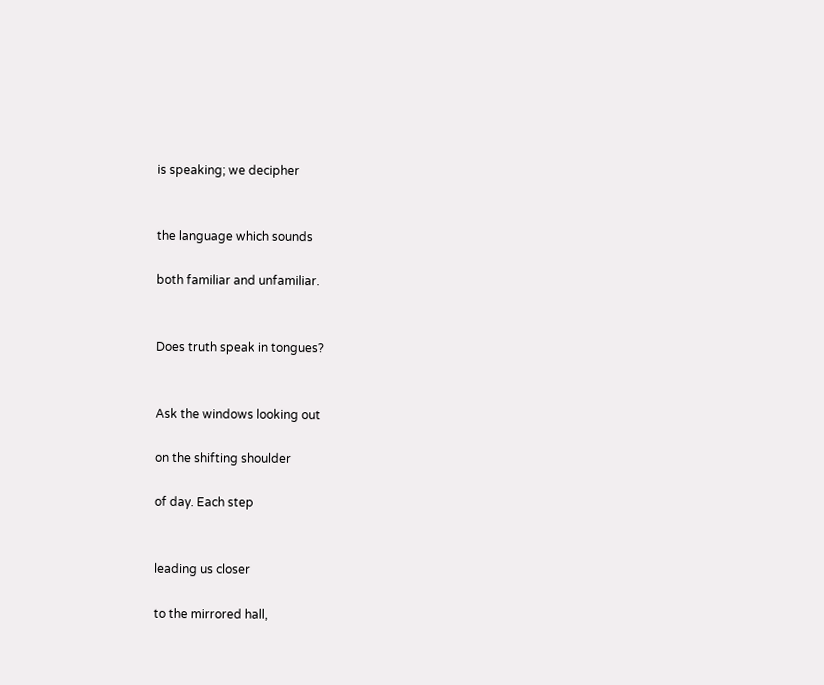is speaking; we decipher


the language which sounds

both familiar and unfamiliar.


Does truth speak in tongues?


Ask the windows looking out

on the shifting shoulder

of day. Each step


leading us closer

to the mirrored hall,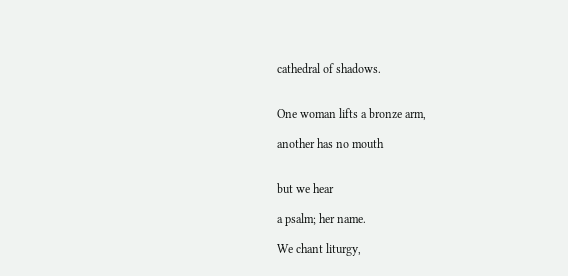cathedral of shadows.


One woman lifts a bronze arm,

another has no mouth


but we hear

a psalm; her name.

We chant liturgy,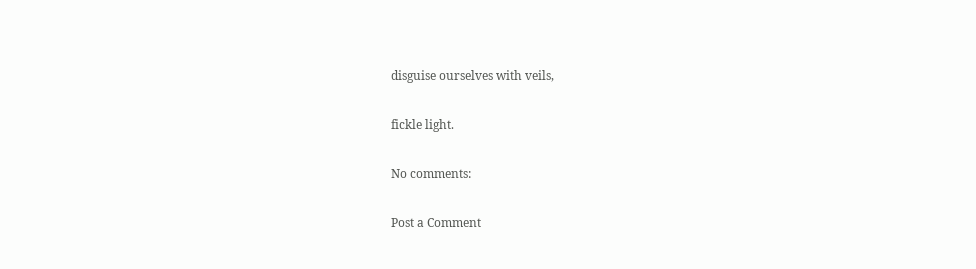disguise ourselves with veils,

fickle light.

No comments:

Post a Comment